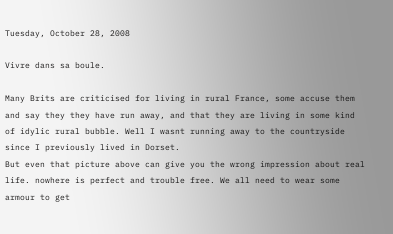Tuesday, October 28, 2008

Vivre dans sa boule.

Many Brits are criticised for living in rural France, some accuse them and say they they have run away, and that they are living in some kind of idylic rural bubble. Well I wasnt running away to the countryside since I previously lived in Dorset.
But even that picture above can give you the wrong impression about real life. nowhere is perfect and trouble free. We all need to wear some armour to get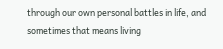through our own personal battles in life, and sometimes that means living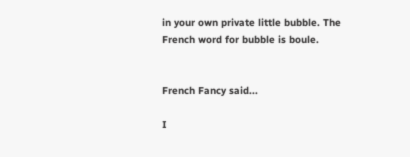in your own private little bubble. The French word for bubble is boule.


French Fancy said...

I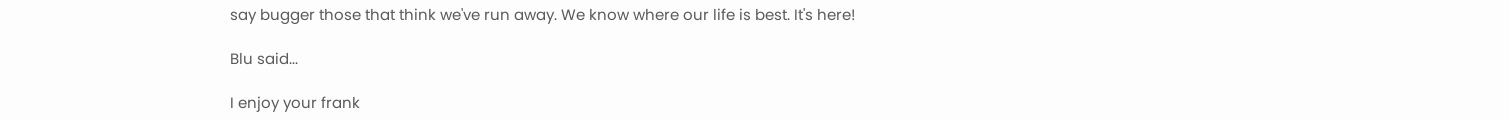say bugger those that think we've run away. We know where our life is best. It's here!

Blu said...

I enjoy your frank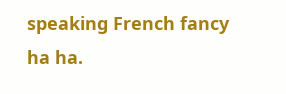speaking French fancy ha ha.